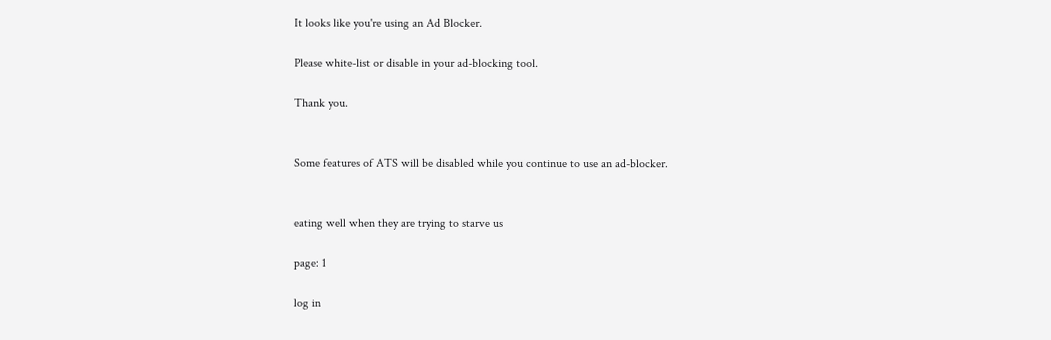It looks like you're using an Ad Blocker.

Please white-list or disable in your ad-blocking tool.

Thank you.


Some features of ATS will be disabled while you continue to use an ad-blocker.


eating well when they are trying to starve us

page: 1

log in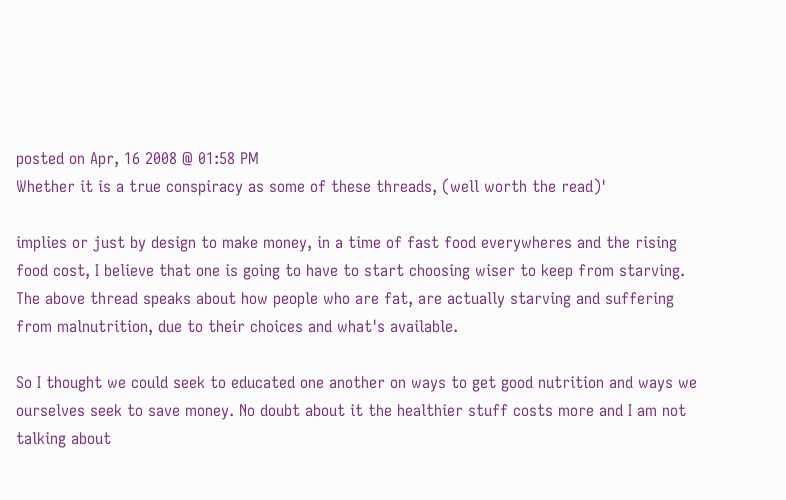posted on Apr, 16 2008 @ 01:58 PM
Whether it is a true conspiracy as some of these threads, (well worth the read)'

implies or just by design to make money, in a time of fast food everywheres and the rising food cost, I believe that one is going to have to start choosing wiser to keep from starving. The above thread speaks about how people who are fat, are actually starving and suffering from malnutrition, due to their choices and what's available.

So I thought we could seek to educated one another on ways to get good nutrition and ways we ourselves seek to save money. No doubt about it the healthier stuff costs more and I am not talking about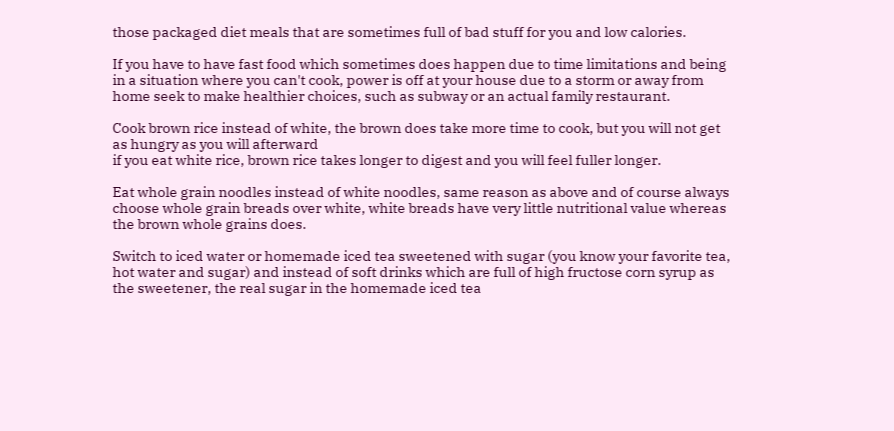those packaged diet meals that are sometimes full of bad stuff for you and low calories.

If you have to have fast food which sometimes does happen due to time limitations and being in a situation where you can't cook, power is off at your house due to a storm or away from home seek to make healthier choices, such as subway or an actual family restaurant.

Cook brown rice instead of white, the brown does take more time to cook, but you will not get as hungry as you will afterward
if you eat white rice, brown rice takes longer to digest and you will feel fuller longer.

Eat whole grain noodles instead of white noodles, same reason as above and of course always choose whole grain breads over white, white breads have very little nutritional value whereas the brown whole grains does.

Switch to iced water or homemade iced tea sweetened with sugar (you know your favorite tea, hot water and sugar) and instead of soft drinks which are full of high fructose corn syrup as the sweetener, the real sugar in the homemade iced tea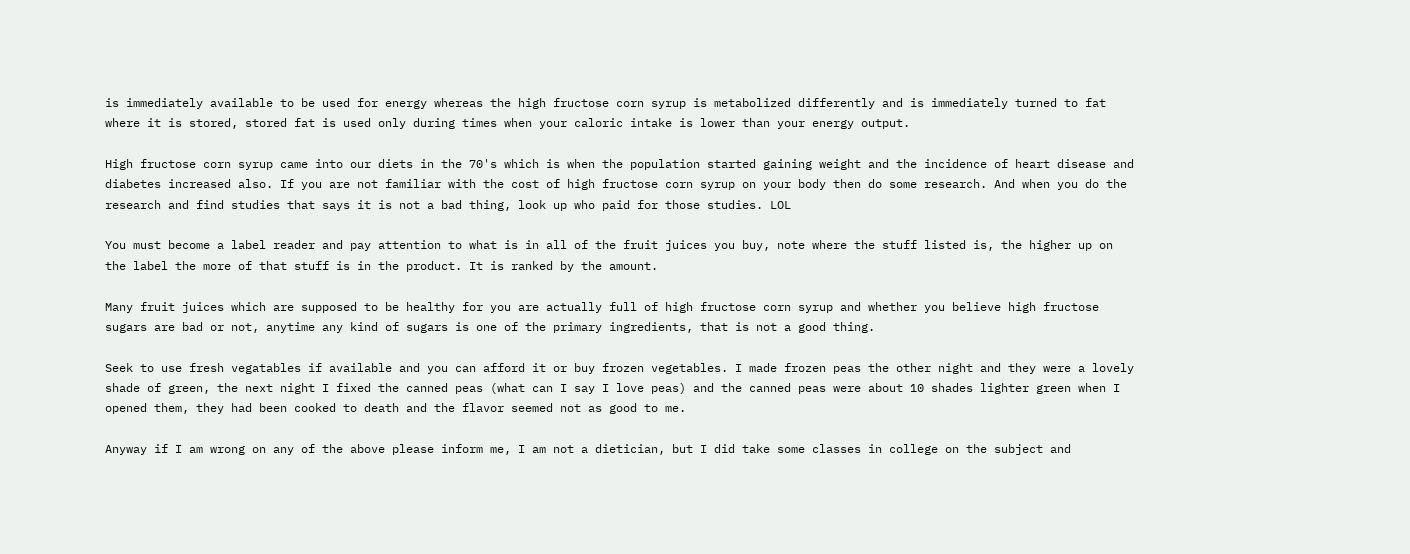is immediately available to be used for energy whereas the high fructose corn syrup is metabolized differently and is immediately turned to fat where it is stored, stored fat is used only during times when your caloric intake is lower than your energy output.

High fructose corn syrup came into our diets in the 70's which is when the population started gaining weight and the incidence of heart disease and diabetes increased also. If you are not familiar with the cost of high fructose corn syrup on your body then do some research. And when you do the research and find studies that says it is not a bad thing, look up who paid for those studies. LOL

You must become a label reader and pay attention to what is in all of the fruit juices you buy, note where the stuff listed is, the higher up on the label the more of that stuff is in the product. It is ranked by the amount.

Many fruit juices which are supposed to be healthy for you are actually full of high fructose corn syrup and whether you believe high fructose sugars are bad or not, anytime any kind of sugars is one of the primary ingredients, that is not a good thing.

Seek to use fresh vegatables if available and you can afford it or buy frozen vegetables. I made frozen peas the other night and they were a lovely shade of green, the next night I fixed the canned peas (what can I say I love peas) and the canned peas were about 10 shades lighter green when I opened them, they had been cooked to death and the flavor seemed not as good to me.

Anyway if I am wrong on any of the above please inform me, I am not a dietician, but I did take some classes in college on the subject and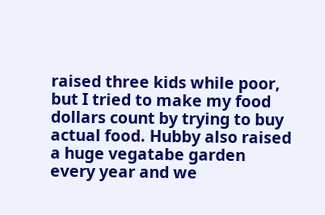raised three kids while poor, but I tried to make my food dollars count by trying to buy actual food. Hubby also raised a huge vegatabe garden every year and we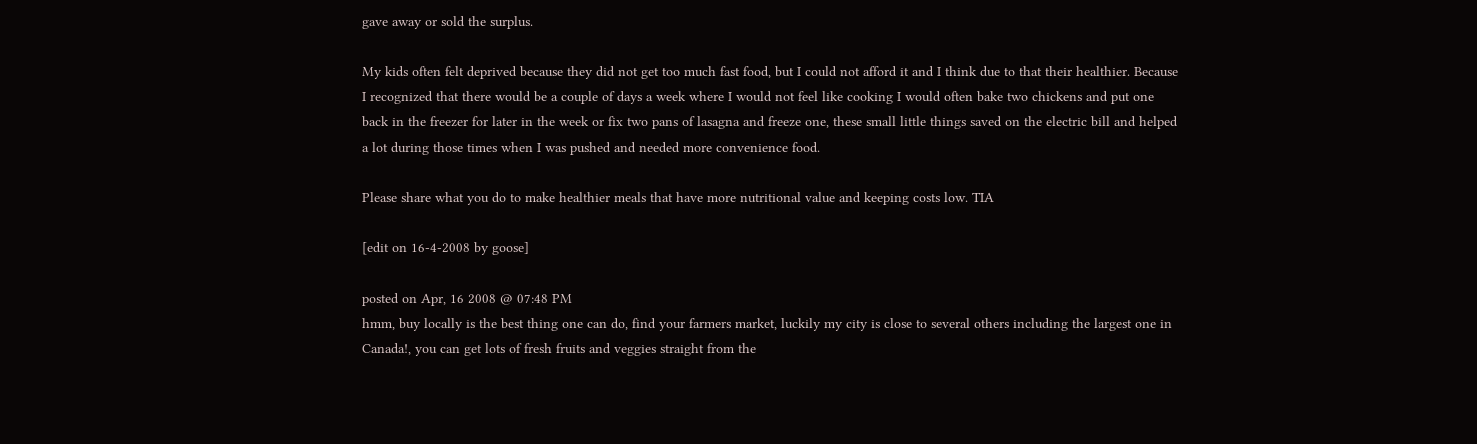gave away or sold the surplus.

My kids often felt deprived because they did not get too much fast food, but I could not afford it and I think due to that their healthier. Because I recognized that there would be a couple of days a week where I would not feel like cooking I would often bake two chickens and put one back in the freezer for later in the week or fix two pans of lasagna and freeze one, these small little things saved on the electric bill and helped a lot during those times when I was pushed and needed more convenience food.

Please share what you do to make healthier meals that have more nutritional value and keeping costs low. TIA

[edit on 16-4-2008 by goose]

posted on Apr, 16 2008 @ 07:48 PM
hmm, buy locally is the best thing one can do, find your farmers market, luckily my city is close to several others including the largest one in Canada!, you can get lots of fresh fruits and veggies straight from the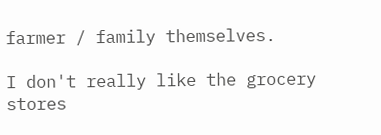farmer / family themselves.

I don't really like the grocery stores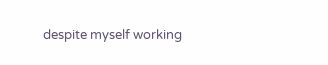despite myself working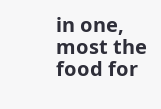in one, most the food for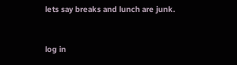lets say breaks and lunch are junk.


log in